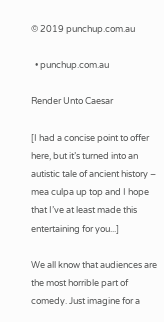© 2019 punchup.com.au

  • punchup.com.au

Render Unto Caesar

[I had a concise point to offer here, but it’s turned into an autistic tale of ancient history – mea culpa up top and I hope that I’ve at least made this entertaining for you...]

We all know that audiences are the most horrible part of comedy. Just imagine for a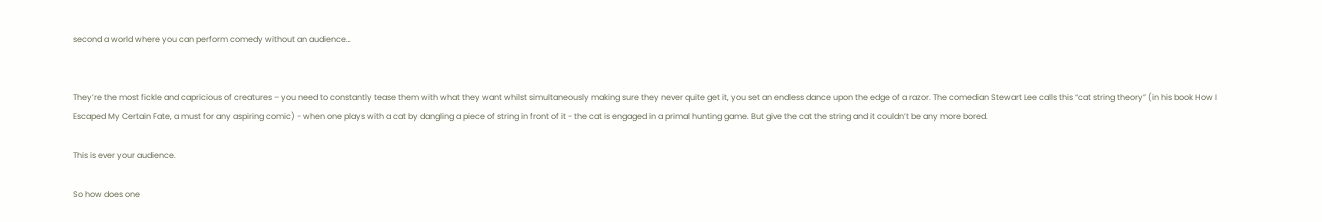second a world where you can perform comedy without an audience…


They’re the most fickle and capricious of creatures – you need to constantly tease them with what they want whilst simultaneously making sure they never quite get it, you set an endless dance upon the edge of a razor. The comedian Stewart Lee calls this “cat string theory” (in his book How I Escaped My Certain Fate, a must for any aspiring comic) - when one plays with a cat by dangling a piece of string in front of it - the cat is engaged in a primal hunting game. But give the cat the string and it couldn’t be any more bored.

This is ever your audience.

So how does one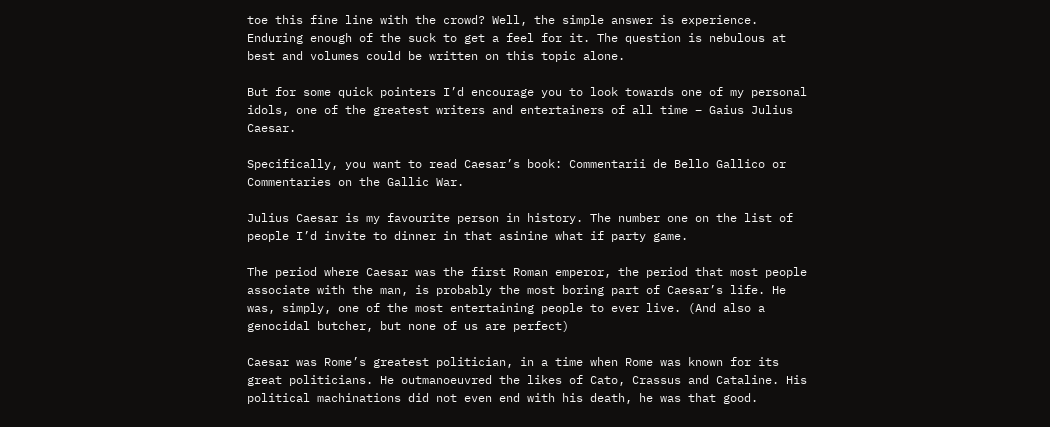toe this fine line with the crowd? Well, the simple answer is experience. Enduring enough of the suck to get a feel for it. The question is nebulous at best and volumes could be written on this topic alone.

But for some quick pointers I’d encourage you to look towards one of my personal idols, one of the greatest writers and entertainers of all time – Gaius Julius Caesar.

Specifically, you want to read Caesar’s book: Commentarii de Bello Gallico or Commentaries on the Gallic War.

Julius Caesar is my favourite person in history. The number one on the list of people I’d invite to dinner in that asinine what if party game.

The period where Caesar was the first Roman emperor, the period that most people associate with the man, is probably the most boring part of Caesar’s life. He was, simply, one of the most entertaining people to ever live. (And also a genocidal butcher, but none of us are perfect)

Caesar was Rome’s greatest politician, in a time when Rome was known for its great politicians. He outmanoeuvred the likes of Cato, Crassus and Cataline. His political machinations did not even end with his death, he was that good.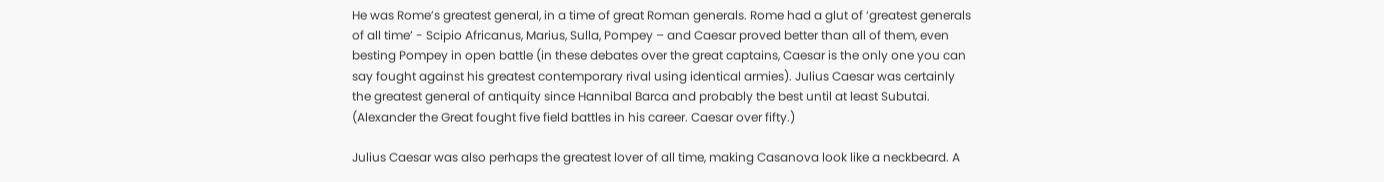He was Rome’s greatest general, in a time of great Roman generals. Rome had a glut of ‘greatest generals of all time’ - Scipio Africanus, Marius, Sulla, Pompey – and Caesar proved better than all of them, even besting Pompey in open battle (in these debates over the great captains, Caesar is the only one you can say fought against his greatest contemporary rival using identical armies). Julius Caesar was certainly the greatest general of antiquity since Hannibal Barca and probably the best until at least Subutai. (Alexander the Great fought five field battles in his career. Caesar over fifty.)

Julius Caesar was also perhaps the greatest lover of all time, making Casanova look like a neckbeard. A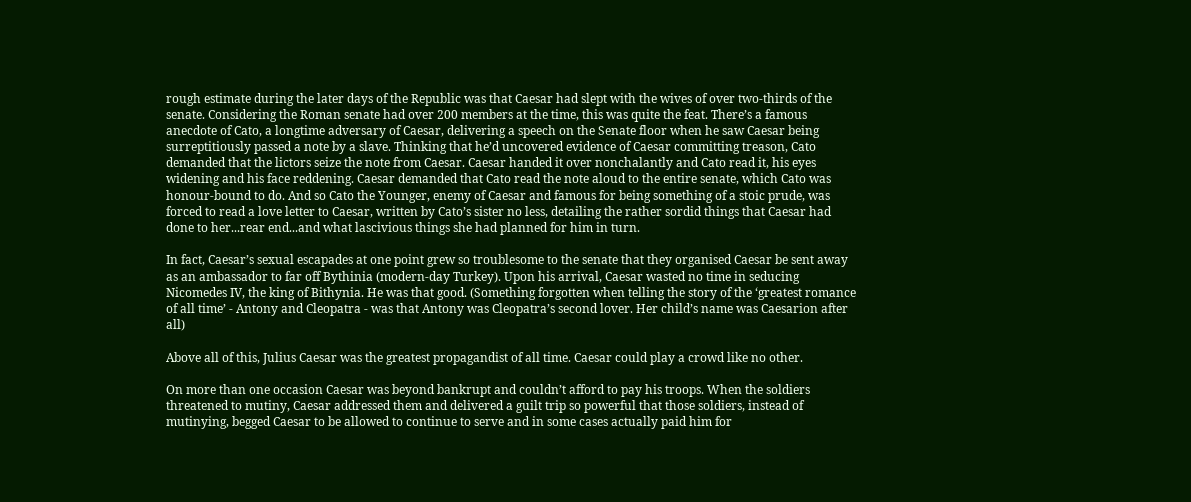rough estimate during the later days of the Republic was that Caesar had slept with the wives of over two-thirds of the senate. Considering the Roman senate had over 200 members at the time, this was quite the feat. There’s a famous anecdote of Cato, a longtime adversary of Caesar, delivering a speech on the Senate floor when he saw Caesar being surreptitiously passed a note by a slave. Thinking that he’d uncovered evidence of Caesar committing treason, Cato demanded that the lictors seize the note from Caesar. Caesar handed it over nonchalantly and Cato read it, his eyes widening and his face reddening. Caesar demanded that Cato read the note aloud to the entire senate, which Cato was honour-bound to do. And so Cato the Younger, enemy of Caesar and famous for being something of a stoic prude, was forced to read a love letter to Caesar, written by Cato’s sister no less, detailing the rather sordid things that Caesar had done to her...rear end...and what lascivious things she had planned for him in turn.

In fact, Caesar’s sexual escapades at one point grew so troublesome to the senate that they organised Caesar be sent away as an ambassador to far off Bythinia (modern-day Turkey). Upon his arrival, Caesar wasted no time in seducing Nicomedes IV, the king of Bithynia. He was that good. (Something forgotten when telling the story of the ‘greatest romance of all time’ - Antony and Cleopatra - was that Antony was Cleopatra’s second lover. Her child’s name was Caesarion after all)

Above all of this, Julius Caesar was the greatest propagandist of all time. Caesar could play a crowd like no other.

On more than one occasion Caesar was beyond bankrupt and couldn’t afford to pay his troops. When the soldiers threatened to mutiny, Caesar addressed them and delivered a guilt trip so powerful that those soldiers, instead of mutinying, begged Caesar to be allowed to continue to serve and in some cases actually paid him for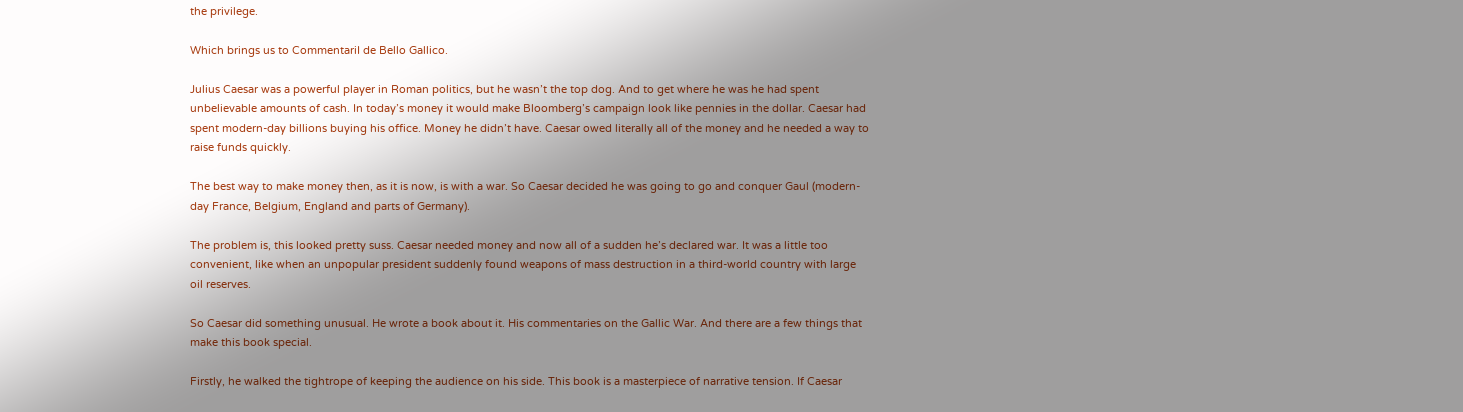the privilege.

Which brings us to CommentariI de Bello Gallico.

Julius Caesar was a powerful player in Roman politics, but he wasn’t the top dog. And to get where he was he had spent unbelievable amounts of cash. In today’s money it would make Bloomberg’s campaign look like pennies in the dollar. Caesar had spent modern-day billions buying his office. Money he didn’t have. Caesar owed literally all of the money and he needed a way to raise funds quickly.

The best way to make money then, as it is now, is with a war. So Caesar decided he was going to go and conquer Gaul (modern-day France, Belgium, England and parts of Germany).

The problem is, this looked pretty suss. Caesar needed money and now all of a sudden he’s declared war. It was a little too convenient, like when an unpopular president suddenly found weapons of mass destruction in a third-world country with large oil reserves.

So Caesar did something unusual. He wrote a book about it. His commentaries on the Gallic War. And there are a few things that make this book special.

Firstly, he walked the tightrope of keeping the audience on his side. This book is a masterpiece of narrative tension. If Caesar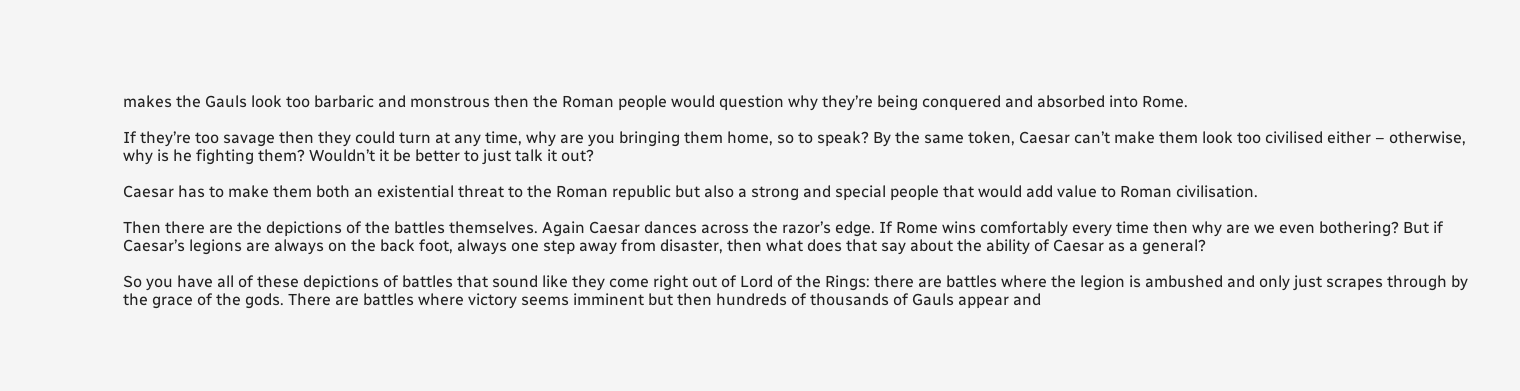makes the Gauls look too barbaric and monstrous then the Roman people would question why they’re being conquered and absorbed into Rome.

If they’re too savage then they could turn at any time, why are you bringing them home, so to speak? By the same token, Caesar can’t make them look too civilised either – otherwise, why is he fighting them? Wouldn’t it be better to just talk it out?

Caesar has to make them both an existential threat to the Roman republic but also a strong and special people that would add value to Roman civilisation.

Then there are the depictions of the battles themselves. Again Caesar dances across the razor’s edge. If Rome wins comfortably every time then why are we even bothering? But if Caesar’s legions are always on the back foot, always one step away from disaster, then what does that say about the ability of Caesar as a general?

So you have all of these depictions of battles that sound like they come right out of Lord of the Rings: there are battles where the legion is ambushed and only just scrapes through by the grace of the gods. There are battles where victory seems imminent but then hundreds of thousands of Gauls appear and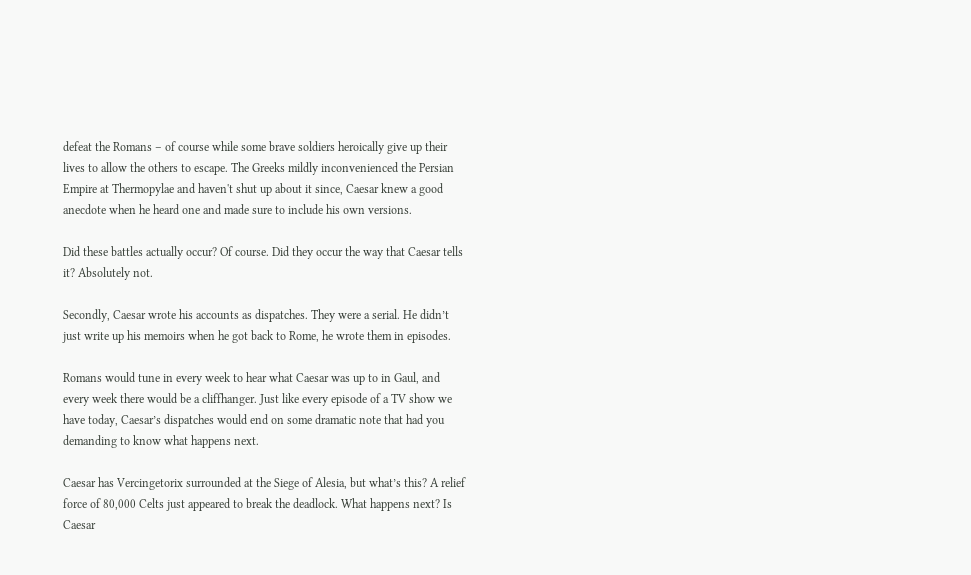defeat the Romans – of course while some brave soldiers heroically give up their lives to allow the others to escape. The Greeks mildly inconvenienced the Persian Empire at Thermopylae and haven't shut up about it since, Caesar knew a good anecdote when he heard one and made sure to include his own versions.

Did these battles actually occur? Of course. Did they occur the way that Caesar tells it? Absolutely not.

Secondly, Caesar wrote his accounts as dispatches. They were a serial. He didn’t just write up his memoirs when he got back to Rome, he wrote them in episodes.

Romans would tune in every week to hear what Caesar was up to in Gaul, and every week there would be a cliffhanger. Just like every episode of a TV show we have today, Caesar’s dispatches would end on some dramatic note that had you demanding to know what happens next.

Caesar has Vercingetorix surrounded at the Siege of Alesia, but what’s this? A relief force of 80,000 Celts just appeared to break the deadlock. What happens next? Is Caesar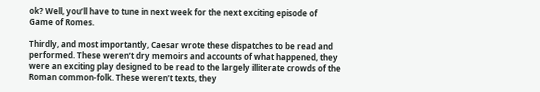ok? Well, you’ll have to tune in next week for the next exciting episode of Game of Romes.

Thirdly, and most importantly, Caesar wrote these dispatches to be read and performed. These weren’t dry memoirs and accounts of what happened, they were an exciting play designed to be read to the largely illiterate crowds of the Roman common-folk. These weren’t texts, they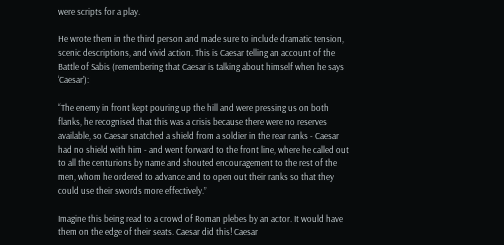were scripts for a play.

He wrote them in the third person and made sure to include dramatic tension, scenic descriptions, and vivid action. This is Caesar telling an account of the Battle of Sabis (remembering that Caesar is talking about himself when he says ‘Caesar’):

“The enemy in front kept pouring up the hill and were pressing us on both flanks, he recognised that this was a crisis because there were no reserves available, so Caesar snatched a shield from a soldier in the rear ranks - Caesar had no shield with him - and went forward to the front line, where he called out to all the centurions by name and shouted encouragement to the rest of the men, whom he ordered to advance and to open out their ranks so that they could use their swords more effectively.”

Imagine this being read to a crowd of Roman plebes by an actor. It would have them on the edge of their seats. Caesar did this! Caesar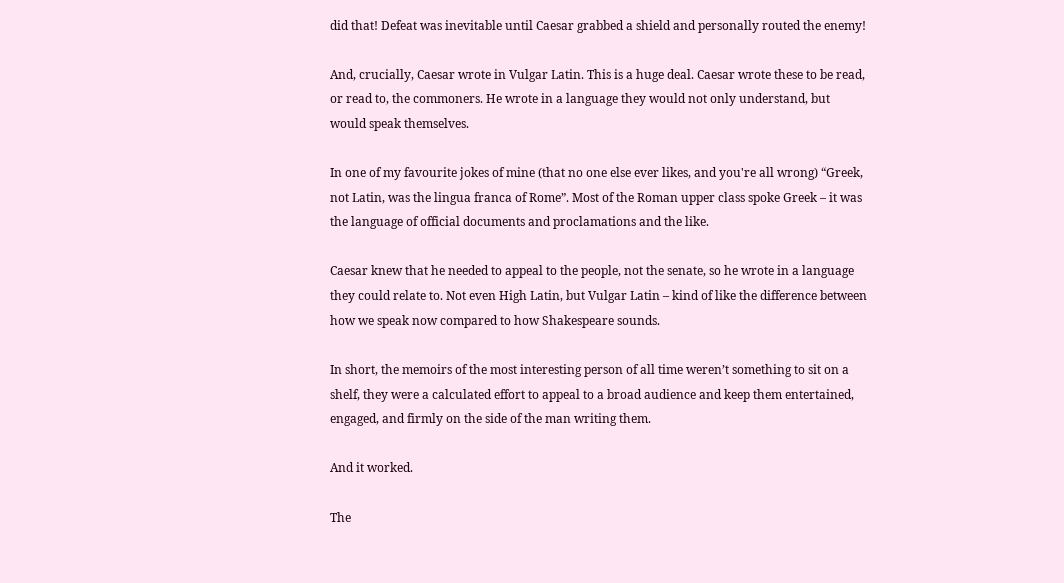did that! Defeat was inevitable until Caesar grabbed a shield and personally routed the enemy!

And, crucially, Caesar wrote in Vulgar Latin. This is a huge deal. Caesar wrote these to be read, or read to, the commoners. He wrote in a language they would not only understand, but would speak themselves.

In one of my favourite jokes of mine (that no one else ever likes, and you're all wrong) “Greek, not Latin, was the lingua franca of Rome”. Most of the Roman upper class spoke Greek – it was the language of official documents and proclamations and the like.

Caesar knew that he needed to appeal to the people, not the senate, so he wrote in a language they could relate to. Not even High Latin, but Vulgar Latin – kind of like the difference between how we speak now compared to how Shakespeare sounds.

In short, the memoirs of the most interesting person of all time weren’t something to sit on a shelf, they were a calculated effort to appeal to a broad audience and keep them entertained, engaged, and firmly on the side of the man writing them.

And it worked.

The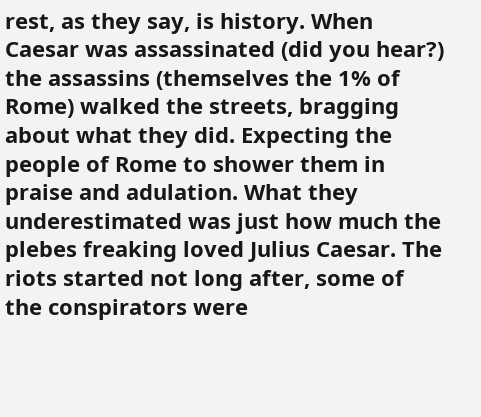rest, as they say, is history. When Caesar was assassinated (did you hear?) the assassins (themselves the 1% of Rome) walked the streets, bragging about what they did. Expecting the people of Rome to shower them in praise and adulation. What they underestimated was just how much the plebes freaking loved Julius Caesar. The riots started not long after, some of the conspirators were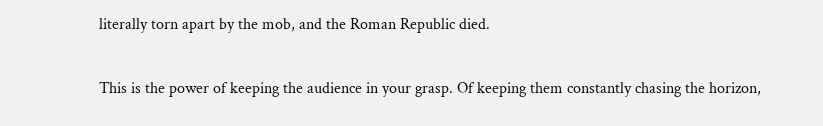literally torn apart by the mob, and the Roman Republic died.

This is the power of keeping the audience in your grasp. Of keeping them constantly chasing the horizon,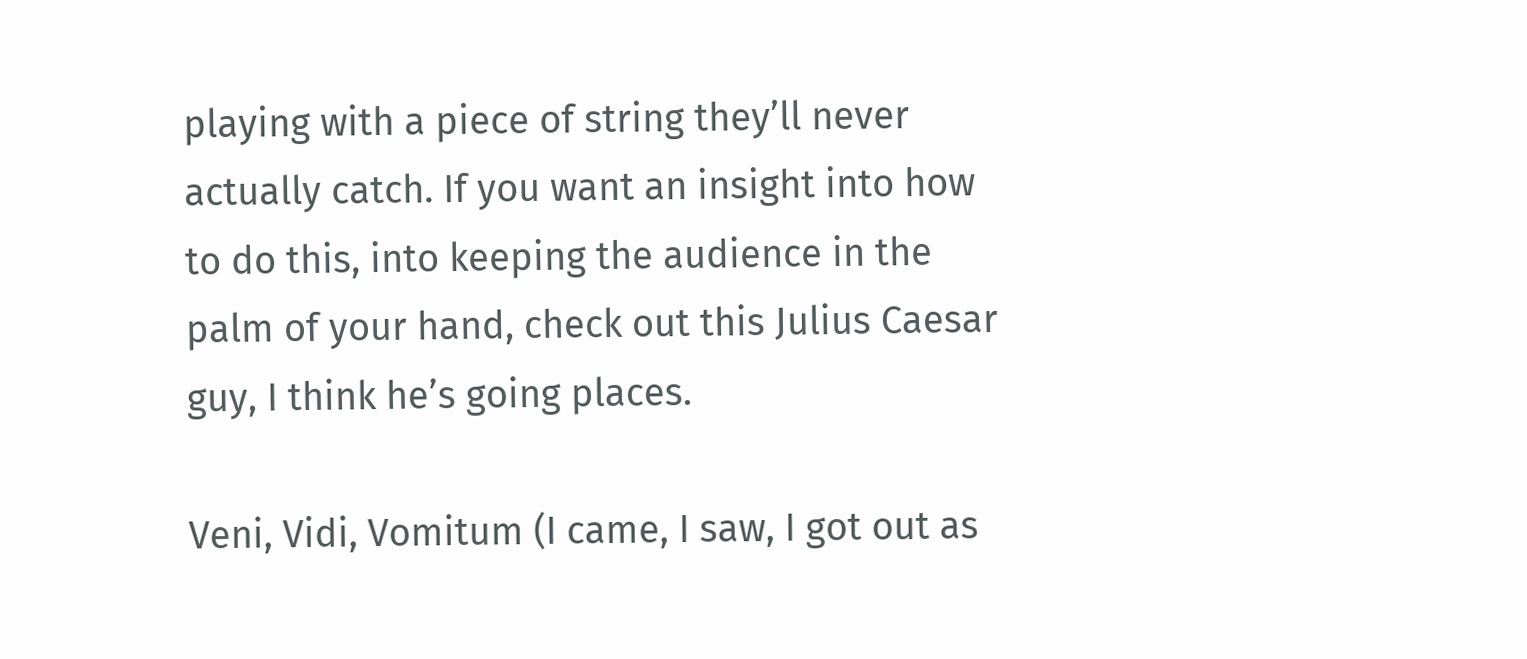playing with a piece of string they’ll never actually catch. If you want an insight into how to do this, into keeping the audience in the palm of your hand, check out this Julius Caesar guy, I think he’s going places.

Veni, Vidi, Vomitum (I came, I saw, I got out as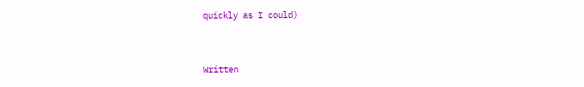quickly as I could)


Written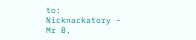to: Nicknackatory - Mr B,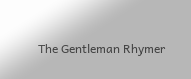The Gentleman Rhymer